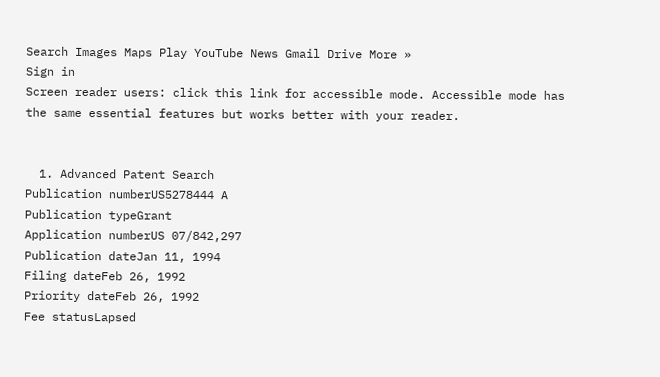Search Images Maps Play YouTube News Gmail Drive More »
Sign in
Screen reader users: click this link for accessible mode. Accessible mode has the same essential features but works better with your reader.


  1. Advanced Patent Search
Publication numberUS5278444 A
Publication typeGrant
Application numberUS 07/842,297
Publication dateJan 11, 1994
Filing dateFeb 26, 1992
Priority dateFeb 26, 1992
Fee statusLapsed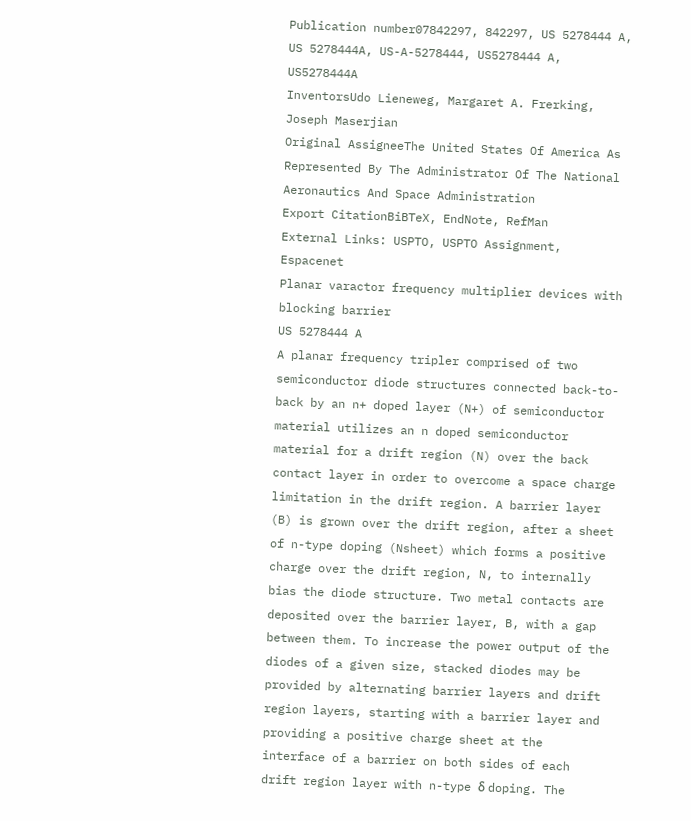Publication number07842297, 842297, US 5278444 A, US 5278444A, US-A-5278444, US5278444 A, US5278444A
InventorsUdo Lieneweg, Margaret A. Frerking, Joseph Maserjian
Original AssigneeThe United States Of America As Represented By The Administrator Of The National Aeronautics And Space Administration
Export CitationBiBTeX, EndNote, RefMan
External Links: USPTO, USPTO Assignment, Espacenet
Planar varactor frequency multiplier devices with blocking barrier
US 5278444 A
A planar frequency tripler comprised of two semiconductor diode structures connected back-to-back by an n+ doped layer (N+) of semiconductor material utilizes an n doped semiconductor material for a drift region (N) over the back contact layer in order to overcome a space charge limitation in the drift region. A barrier layer (B) is grown over the drift region, after a sheet of n-type doping (Nsheet) which forms a positive charge over the drift region, N, to internally bias the diode structure. Two metal contacts are deposited over the barrier layer, B, with a gap between them. To increase the power output of the diodes of a given size, stacked diodes may be provided by alternating barrier layers and drift region layers, starting with a barrier layer and providing a positive charge sheet at the interface of a barrier on both sides of each drift region layer with n-type δ doping. The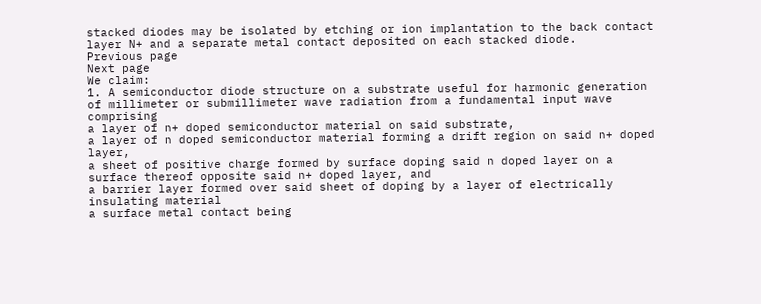stacked diodes may be isolated by etching or ion implantation to the back contact layer N+ and a separate metal contact deposited on each stacked diode.
Previous page
Next page
We claim:
1. A semiconductor diode structure on a substrate useful for harmonic generation of millimeter or submillimeter wave radiation from a fundamental input wave comprising
a layer of n+ doped semiconductor material on said substrate,
a layer of n doped semiconductor material forming a drift region on said n+ doped layer,
a sheet of positive charge formed by surface doping said n doped layer on a surface thereof opposite said n+ doped layer, and
a barrier layer formed over said sheet of doping by a layer of electrically insulating material
a surface metal contact being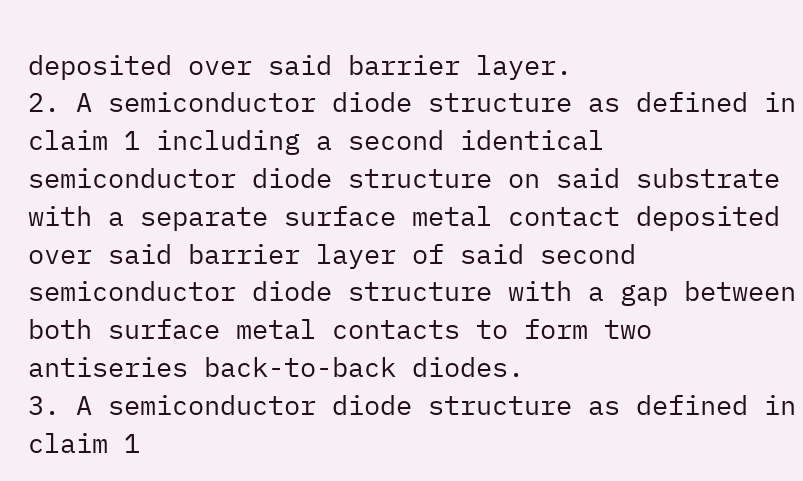deposited over said barrier layer.
2. A semiconductor diode structure as defined in claim 1 including a second identical semiconductor diode structure on said substrate with a separate surface metal contact deposited over said barrier layer of said second semiconductor diode structure with a gap between both surface metal contacts to form two antiseries back-to-back diodes.
3. A semiconductor diode structure as defined in claim 1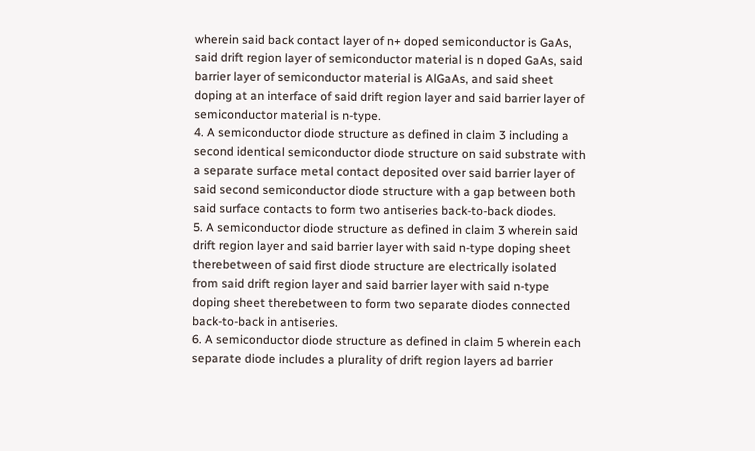wherein said back contact layer of n+ doped semiconductor is GaAs, said drift region layer of semiconductor material is n doped GaAs, said barrier layer of semiconductor material is AlGaAs, and said sheet doping at an interface of said drift region layer and said barrier layer of semiconductor material is n-type.
4. A semiconductor diode structure as defined in claim 3 including a second identical semiconductor diode structure on said substrate with a separate surface metal contact deposited over said barrier layer of said second semiconductor diode structure with a gap between both said surface contacts to form two antiseries back-to-back diodes.
5. A semiconductor diode structure as defined in claim 3 wherein said drift region layer and said barrier layer with said n-type doping sheet therebetween of said first diode structure are electrically isolated from said drift region layer and said barrier layer with said n-type doping sheet therebetween to form two separate diodes connected back-to-back in antiseries.
6. A semiconductor diode structure as defined in claim 5 wherein each separate diode includes a plurality of drift region layers ad barrier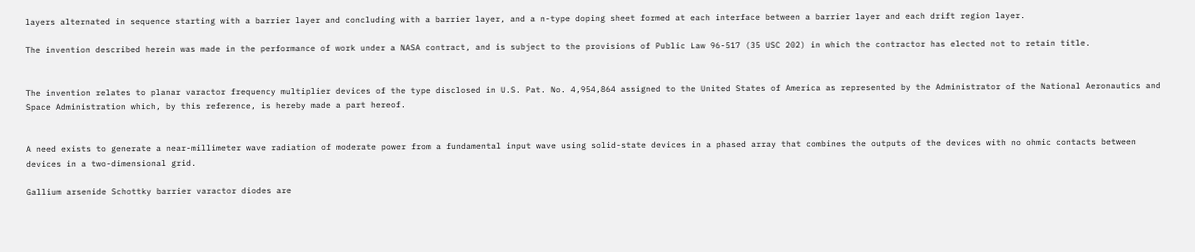layers alternated in sequence starting with a barrier layer and concluding with a barrier layer, and a n-type doping sheet formed at each interface between a barrier layer and each drift region layer.

The invention described herein was made in the performance of work under a NASA contract, and is subject to the provisions of Public Law 96-517 (35 USC 202) in which the contractor has elected not to retain title.


The invention relates to planar varactor frequency multiplier devices of the type disclosed in U.S. Pat. No. 4,954,864 assigned to the United States of America as represented by the Administrator of the National Aeronautics and Space Administration which, by this reference, is hereby made a part hereof.


A need exists to generate a near-millimeter wave radiation of moderate power from a fundamental input wave using solid-state devices in a phased array that combines the outputs of the devices with no ohmic contacts between devices in a two-dimensional grid.

Gallium arsenide Schottky barrier varactor diodes are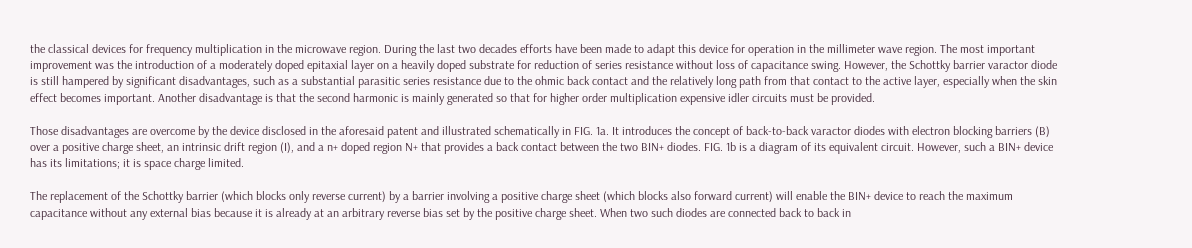the classical devices for frequency multiplication in the microwave region. During the last two decades efforts have been made to adapt this device for operation in the millimeter wave region. The most important improvement was the introduction of a moderately doped epitaxial layer on a heavily doped substrate for reduction of series resistance without loss of capacitance swing. However, the Schottky barrier varactor diode is still hampered by significant disadvantages, such as a substantial parasitic series resistance due to the ohmic back contact and the relatively long path from that contact to the active layer, especially when the skin effect becomes important. Another disadvantage is that the second harmonic is mainly generated so that for higher order multiplication expensive idler circuits must be provided.

Those disadvantages are overcome by the device disclosed in the aforesaid patent and illustrated schematically in FIG. 1a. It introduces the concept of back-to-back varactor diodes with electron blocking barriers (B) over a positive charge sheet, an intrinsic drift region (I), and a n+ doped region N+ that provides a back contact between the two BIN+ diodes. FIG. 1b is a diagram of its equivalent circuit. However, such a BIN+ device has its limitations; it is space charge limited.

The replacement of the Schottky barrier (which blocks only reverse current) by a barrier involving a positive charge sheet (which blocks also forward current) will enable the BIN+ device to reach the maximum capacitance without any external bias because it is already at an arbitrary reverse bias set by the positive charge sheet. When two such diodes are connected back to back in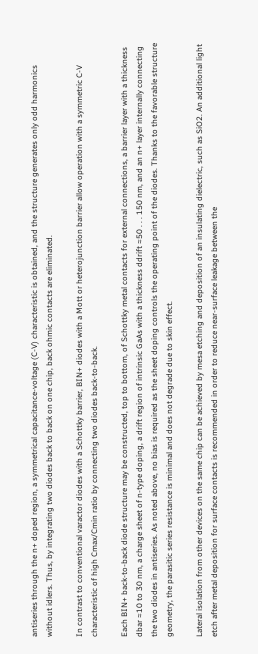antiseries through the n+ doped region, a symmetrical capacitance-voltage (C-V) characteristic is obtained, and the structure generates only odd harmonics without idlers. Thus, by integrating two diodes back to back on one chip, back ohmic contacts are eliminated.

In contrast to conventional varactor diodes with a Schottky barrier, BIN+ diodes with a Mott or heterojunction barrier allow operation with a symmetric C-V characteristic of high Cmax/Cmin ratio by connecting two diodes back-to-back.

Each BIN+ back-to-back diode structure may be constructed, top to bottom, of Schottky metal contacts for external connections, a barrier layer with a thickness dbar ≈10 to 30 nm, a charge sheet of n-type doping, a drift region of intrinsic GaAs with a thickness ddrift ≈50 . . . 150 nm, and an n+ layer internally connecting the two diodes in antiseries. As noted above, no bias is required as the sheet doping controls the operating point of the diodes. Thanks to the favorable structure geometry, the parasitic series resistance is minimal and does not degrade due to skin effect.

Lateral isolation from other devices on the same chip can be achieved by mesa etching and deposition of an insulating dielectric, such as SiO2. An additional light etch after metal deposition for surface contacts is recommended in order to reduce near-surface leakage between the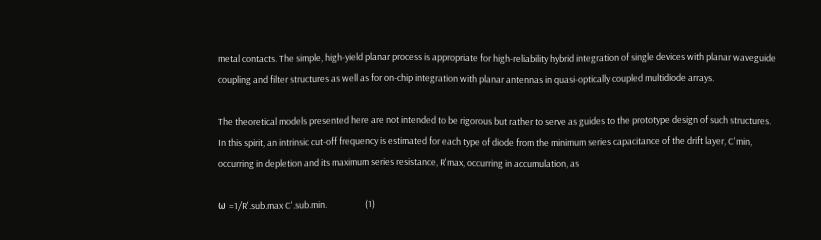metal contacts. The simple, high-yield planar process is appropriate for high-reliability hybrid integration of single devices with planar waveguide coupling and filter structures as well as for on-chip integration with planar antennas in quasi-optically coupled multidiode arrays.

The theoretical models presented here are not intended to be rigorous but rather to serve as guides to the prototype design of such structures. In this spirit, an intrinsic cut-off frequency is estimated for each type of diode from the minimum series capacitance of the drift layer, C'min, occurring in depletion and its maximum series resistance, R'max, occurring in accumulation, as

ω =1/R'.sub.max C'.sub.min.                   (1)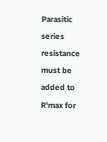Parasitic series resistance must be added to R'max for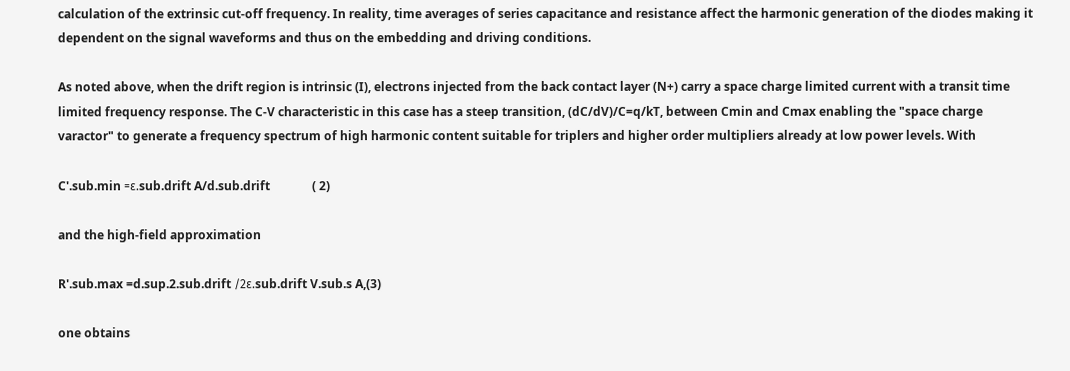calculation of the extrinsic cut-off frequency. In reality, time averages of series capacitance and resistance affect the harmonic generation of the diodes making it dependent on the signal waveforms and thus on the embedding and driving conditions.

As noted above, when the drift region is intrinsic (I), electrons injected from the back contact layer (N+) carry a space charge limited current with a transit time limited frequency response. The C-V characteristic in this case has a steep transition, (dC/dV)/C=q/kT, between Cmin and Cmax enabling the "space charge varactor" to generate a frequency spectrum of high harmonic content suitable for triplers and higher order multipliers already at low power levels. With

C'.sub.min =ε.sub.drift A/d.sub.drift              ( 2)

and the high-field approximation

R'.sub.max =d.sup.2.sub.drift /2ε.sub.drift V.sub.s A,(3)

one obtains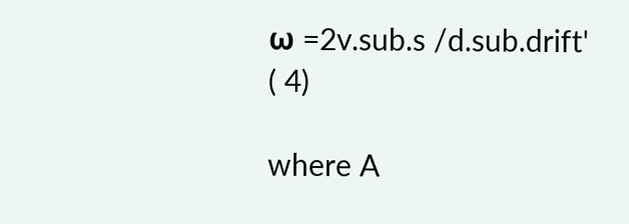ω =2v.sub.s /d.sub.drift'                     ( 4)

where A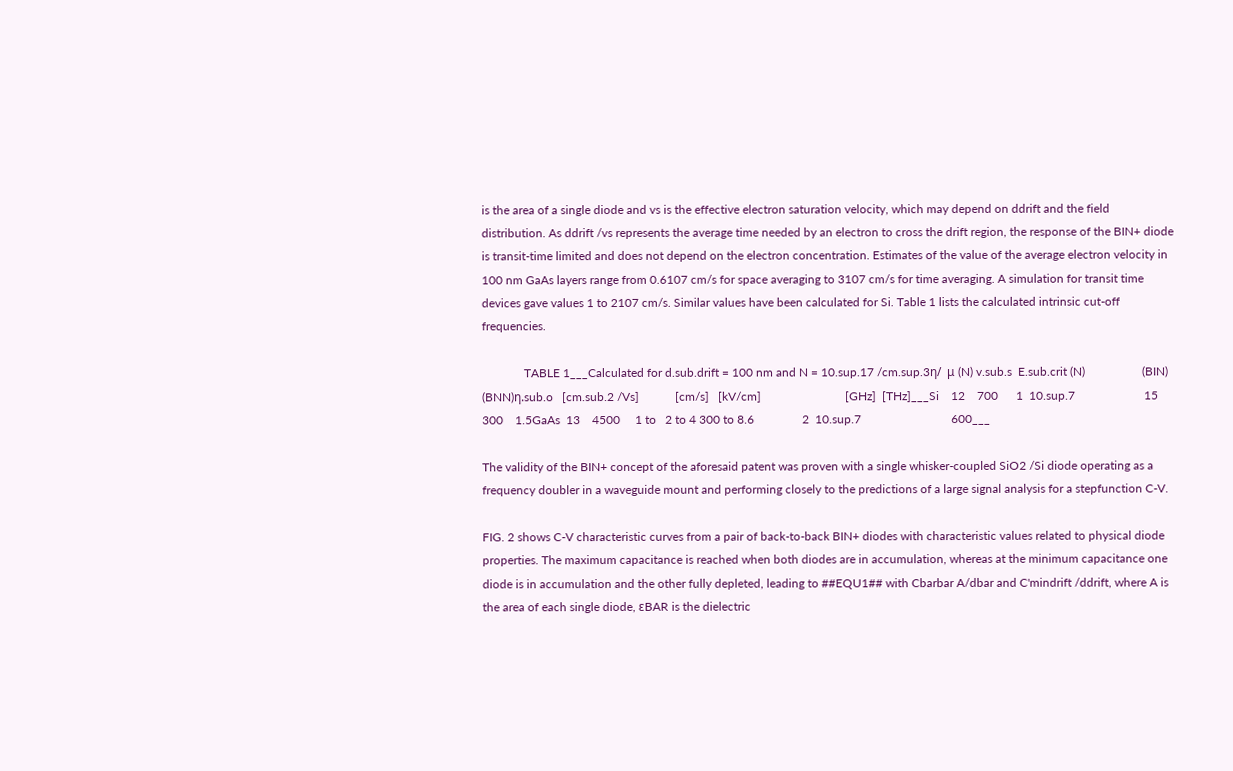is the area of a single diode and vs is the effective electron saturation velocity, which may depend on ddrift and the field distribution. As ddrift /vs represents the average time needed by an electron to cross the drift region, the response of the BIN+ diode is transit-time limited and does not depend on the electron concentration. Estimates of the value of the average electron velocity in 100 nm GaAs layers range from 0.6107 cm/s for space averaging to 3107 cm/s for time averaging. A simulation for transit time devices gave values 1 to 2107 cm/s. Similar values have been calculated for Si. Table 1 lists the calculated intrinsic cut-off frequencies.

              TABLE 1___Calculated for d.sub.drift = 100 nm and N = 10.sup.17 /cm.sup.3η/  μ (N) v.sub.s  E.sub.crit (N)                   (BIN)                          (BNN)η.sub.o   [cm.sub.2 /Vs]            [cm/s]   [kV/cm]                            [GHz]  [THz]___Si    12    700      1  10.sup.7                       15     300    1.5GaAs  13    4500     1 to   2 to 4 300 to 8.6                2  10.sup.7                              600___

The validity of the BIN+ concept of the aforesaid patent was proven with a single whisker-coupled SiO2 /Si diode operating as a frequency doubler in a waveguide mount and performing closely to the predictions of a large signal analysis for a stepfunction C-V.

FIG. 2 shows C-V characteristic curves from a pair of back-to-back BIN+ diodes with characteristic values related to physical diode properties. The maximum capacitance is reached when both diodes are in accumulation, whereas at the minimum capacitance one diode is in accumulation and the other fully depleted, leading to ##EQU1## with Cbarbar A/dbar and C'mindrift /ddrift, where A is the area of each single diode, εBAR is the dielectric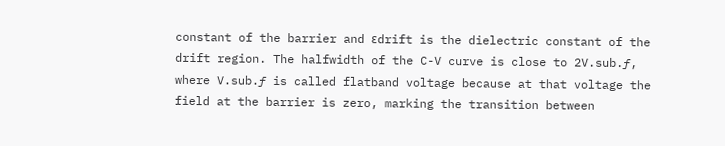constant of the barrier and εdrift is the dielectric constant of the drift region. The halfwidth of the C-V curve is close to 2V.sub.ƒ, where V.sub.ƒ is called flatband voltage because at that voltage the field at the barrier is zero, marking the transition between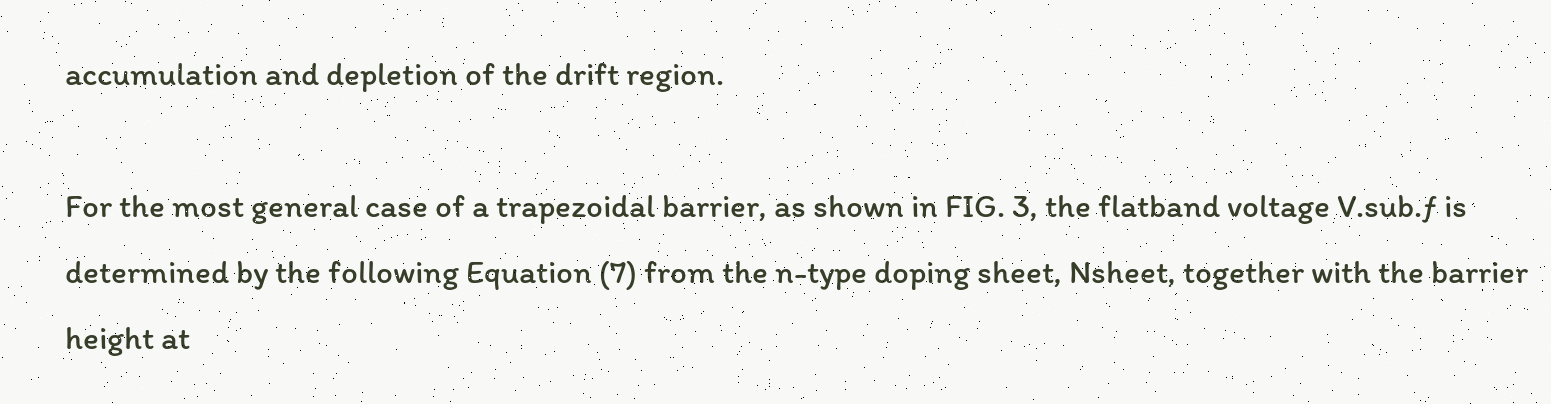accumulation and depletion of the drift region.

For the most general case of a trapezoidal barrier, as shown in FIG. 3, the flatband voltage V.sub.ƒ is determined by the following Equation (7) from the n-type doping sheet, Nsheet, together with the barrier height at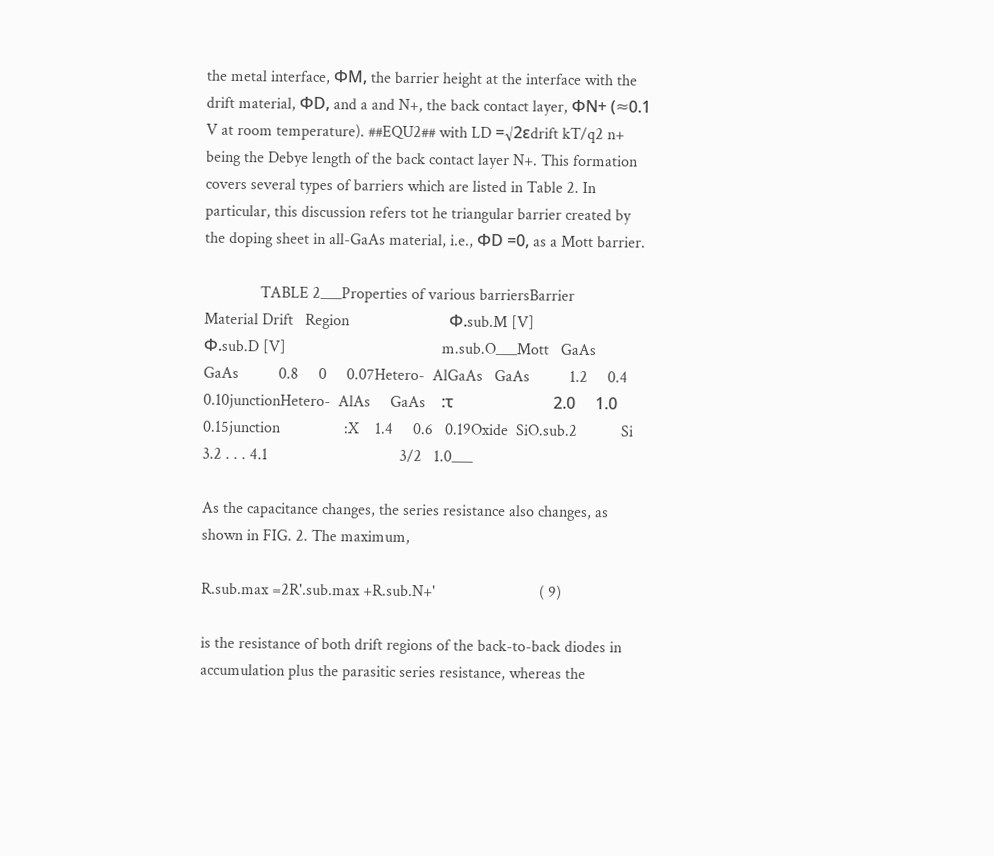the metal interface, ΦM, the barrier height at the interface with the drift material, ΦD, and a and N+, the back contact layer, ΦN+ (≈0.1 V at room temperature). ##EQU2## with LD =√2εdrift kT/q2 n+ being the Debye length of the back contact layer N+. This formation covers several types of barriers which are listed in Table 2. In particular, this discussion refers tot he triangular barrier created by the doping sheet in all-GaAs material, i.e., ΦD =0, as a Mott barrier.

              TABLE 2___Properties of various barriersBarrier                              Material Drift   Region                         Φ.sub.M [V]                                 Φ.sub.D [V]                                       m.sub.O___Mott   GaAs     GaAs          0.8     0     0.07Hetero-  AlGaAs   GaAs          1.2     0.4   0.10junctionHetero-  AlAs     GaAs    :τ                         2.0     1.0   0.15junction                :X    1.4     0.6   0.19Oxide  SiO.sub.2           Si            3.2 . . . 4.1                                 3/2   1.0___

As the capacitance changes, the series resistance also changes, as shown in FIG. 2. The maximum,

R.sub.max =2R'.sub.max +R.sub.N+'                          ( 9)

is the resistance of both drift regions of the back-to-back diodes in accumulation plus the parasitic series resistance, whereas the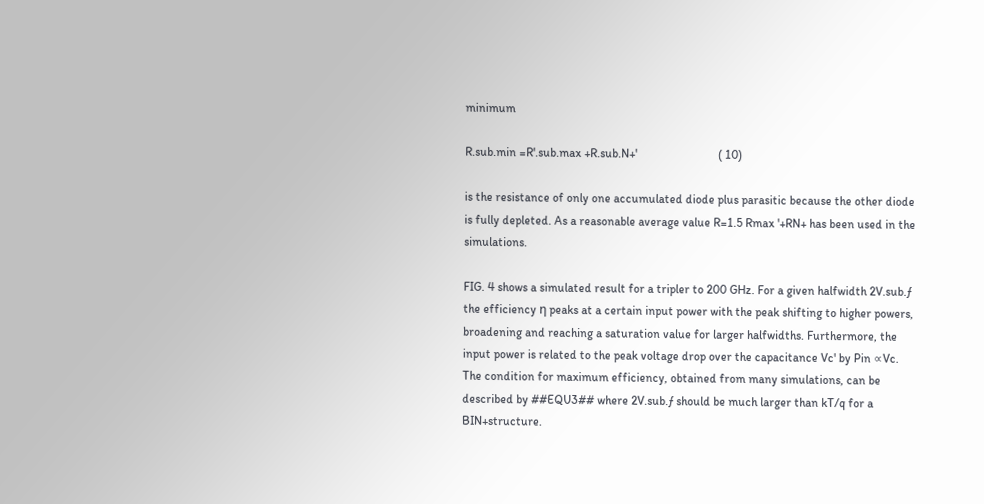minimum

R.sub.min =R'.sub.max +R.sub.N+'                           ( 10)

is the resistance of only one accumulated diode plus parasitic because the other diode is fully depleted. As a reasonable average value R=1.5 Rmax '+RN+ has been used in the simulations.

FIG. 4 shows a simulated result for a tripler to 200 GHz. For a given halfwidth 2V.sub.ƒ the efficiency η peaks at a certain input power with the peak shifting to higher powers, broadening and reaching a saturation value for larger halfwidths. Furthermore, the input power is related to the peak voltage drop over the capacitance Vc' by Pin ∝Vc. The condition for maximum efficiency, obtained from many simulations, can be described by ##EQU3## where 2V.sub.ƒ should be much larger than kT/q for a BIN+structure.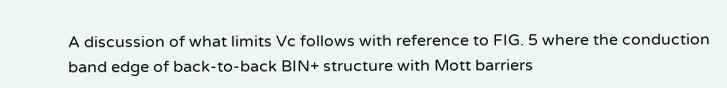A discussion of what limits Vc follows with reference to FIG. 5 where the conduction band edge of back-to-back BIN+ structure with Mott barriers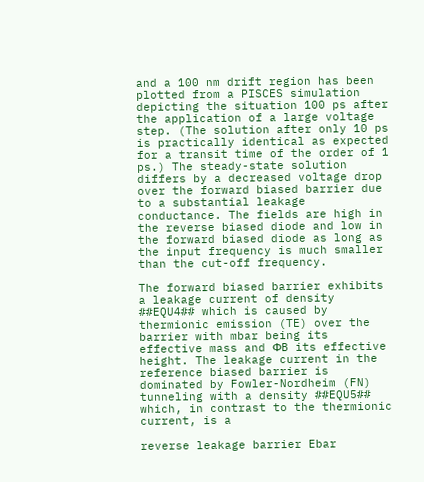and a 100 nm drift region has been plotted from a PISCES simulation depicting the situation 100 ps after the application of a large voltage step. (The solution after only 10 ps is practically identical as expected for a transit time of the order of 1 ps.) The steady-state solution differs by a decreased voltage drop over the forward biased barrier due to a substantial leakage conductance. The fields are high in the reverse biased diode and low in the forward biased diode as long as the input frequency is much smaller than the cut-off frequency.

The forward biased barrier exhibits a leakage current of density ##EQU4## which is caused by thermionic emission (TE) over the barrier with mbar being its effective mass and ΦB its effective height. The leakage current in the reference biased barrier is dominated by Fowler-Nordheim (FN) tunneling with a density ##EQU5## which, in contrast to the thermionic current, is a

reverse leakage barrier Ebar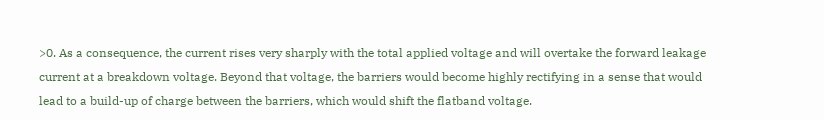>0. As a consequence, the current rises very sharply with the total applied voltage and will overtake the forward leakage current at a breakdown voltage. Beyond that voltage, the barriers would become highly rectifying in a sense that would lead to a build-up of charge between the barriers, which would shift the flatband voltage.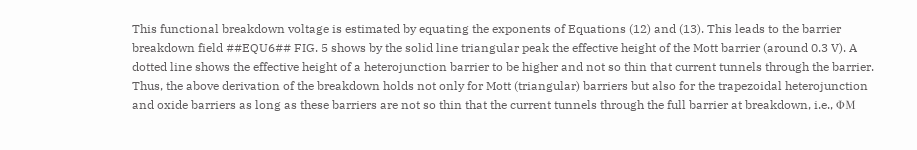This functional breakdown voltage is estimated by equating the exponents of Equations (12) and (13). This leads to the barrier breakdown field ##EQU6## FIG. 5 shows by the solid line triangular peak the effective height of the Mott barrier (around 0.3 V). A dotted line shows the effective height of a heterojunction barrier to be higher and not so thin that current tunnels through the barrier. Thus, the above derivation of the breakdown holds not only for Mott (triangular) barriers but also for the trapezoidal heterojunction and oxide barriers as long as these barriers are not so thin that the current tunnels through the full barrier at breakdown, i.e., ΦM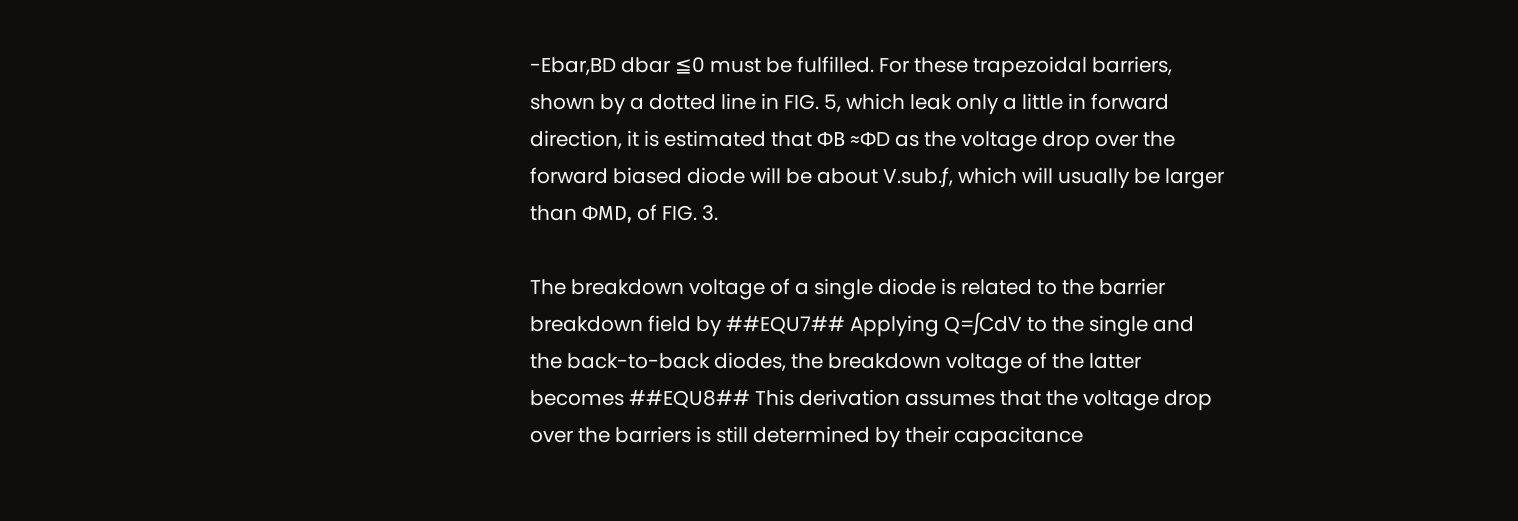-Ebar,BD dbar ≦0 must be fulfilled. For these trapezoidal barriers, shown by a dotted line in FIG. 5, which leak only a little in forward direction, it is estimated that ΦB ≈ΦD as the voltage drop over the forward biased diode will be about V.sub.ƒ, which will usually be larger than ΦMD, of FIG. 3.

The breakdown voltage of a single diode is related to the barrier breakdown field by ##EQU7## Applying Q=∫CdV to the single and the back-to-back diodes, the breakdown voltage of the latter becomes ##EQU8## This derivation assumes that the voltage drop over the barriers is still determined by their capacitance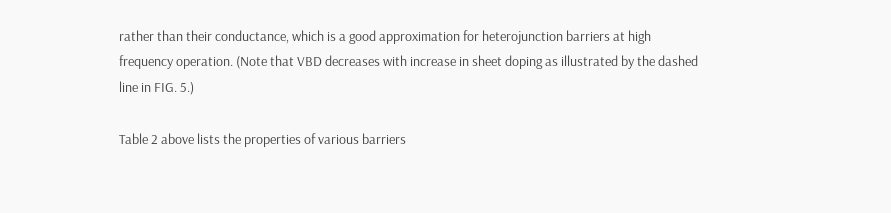rather than their conductance, which is a good approximation for heterojunction barriers at high frequency operation. (Note that VBD decreases with increase in sheet doping as illustrated by the dashed line in FIG. 5.)

Table 2 above lists the properties of various barriers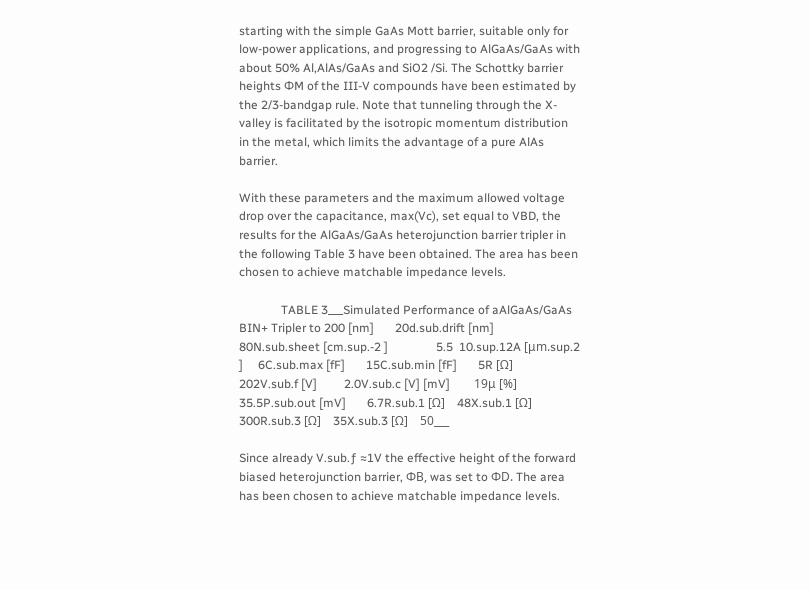starting with the simple GaAs Mott barrier, suitable only for low-power applications, and progressing to AlGaAs/GaAs with about 50% Al,AlAs/GaAs and SiO2 /Si. The Schottky barrier heights ΦM of the III-V compounds have been estimated by the 2/3-bandgap rule. Note that tunneling through the X-valley is facilitated by the isotropic momentum distribution in the metal, which limits the advantage of a pure AlAs barrier.

With these parameters and the maximum allowed voltage drop over the capacitance, max(Vc), set equal to VBD, the results for the AlGaAs/GaAs heterojunction barrier tripler in the following Table 3 have been obtained. The area has been chosen to achieve matchable impedance levels.

              TABLE 3___Simulated Performance of aAlGaAs/GaAs BIN+ Tripler to 200 [nm]       20d.sub.drift [nm]     80N.sub.sheet [cm.sup.-2 ]                5.5  10.sup.12A [μm.sup.2 ]     6C.sub.max [fF]       15C.sub.min [fF]       5R [Ω]          202V.sub.f [V]         2.0V.sub.c [V] [mV]        19μ [%]             35.5P.sub.out [mV]       6.7R.sub.1 [Ω]    48X.sub.1 [Ω]    300R.sub.3 [Ω]    35X.sub.3 [Ω]    50___

Since already V.sub.ƒ ≈1V the effective height of the forward biased heterojunction barrier, ΦB, was set to ΦD. The area has been chosen to achieve matchable impedance levels.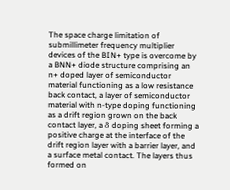The space charge limitation of submillimeter frequency multiplier devices of the BIN+ type is overcome by a BNN+ diode structure comprising an n+ doped layer of semiconductor material functioning as a low resistance back contact, a layer of semiconductor material with n-type doping functioning as a drift region grown on the back contact layer, a δ doping sheet forming a positive charge at the interface of the drift region layer with a barrier layer, and a surface metal contact. The layers thus formed on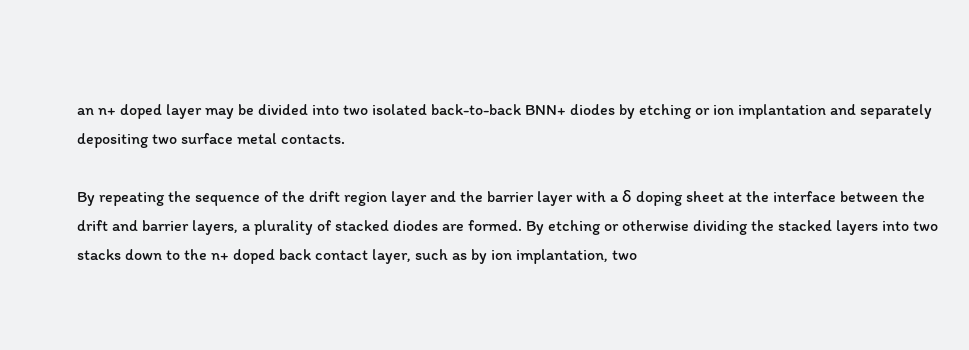an n+ doped layer may be divided into two isolated back-to-back BNN+ diodes by etching or ion implantation and separately depositing two surface metal contacts.

By repeating the sequence of the drift region layer and the barrier layer with a δ doping sheet at the interface between the drift and barrier layers, a plurality of stacked diodes are formed. By etching or otherwise dividing the stacked layers into two stacks down to the n+ doped back contact layer, such as by ion implantation, two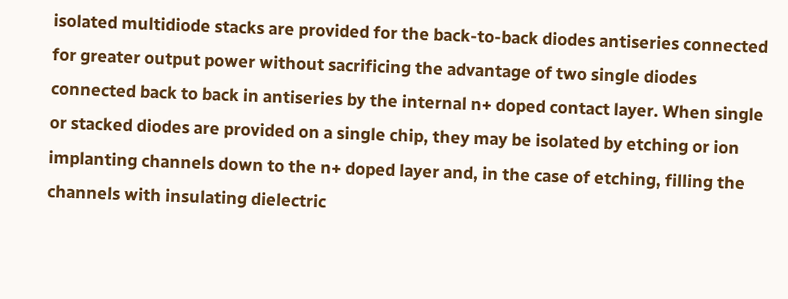isolated multidiode stacks are provided for the back-to-back diodes antiseries connected for greater output power without sacrificing the advantage of two single diodes connected back to back in antiseries by the internal n+ doped contact layer. When single or stacked diodes are provided on a single chip, they may be isolated by etching or ion implanting channels down to the n+ doped layer and, in the case of etching, filling the channels with insulating dielectric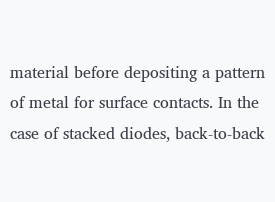material before depositing a pattern of metal for surface contacts. In the case of stacked diodes, back-to-back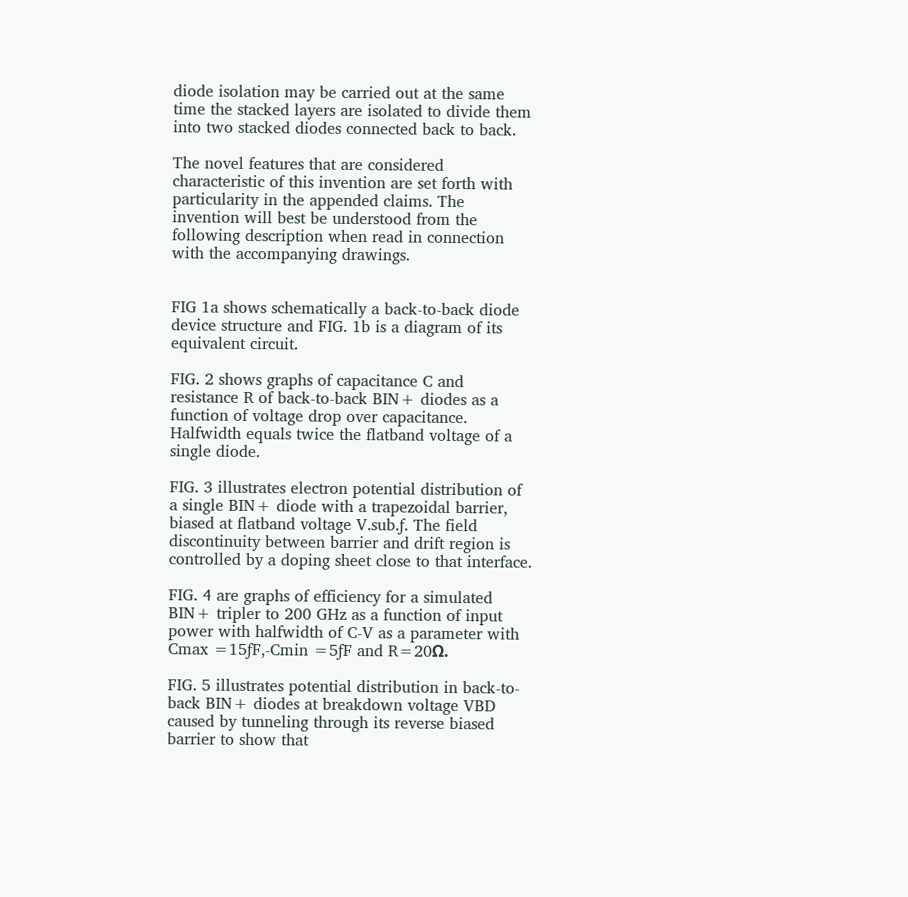diode isolation may be carried out at the same time the stacked layers are isolated to divide them into two stacked diodes connected back to back.

The novel features that are considered characteristic of this invention are set forth with particularity in the appended claims. The invention will best be understood from the following description when read in connection with the accompanying drawings.


FIG 1a shows schematically a back-to-back diode device structure and FIG. 1b is a diagram of its equivalent circuit.

FIG. 2 shows graphs of capacitance C and resistance R of back-to-back BIN+ diodes as a function of voltage drop over capacitance. Halfwidth equals twice the flatband voltage of a single diode.

FIG. 3 illustrates electron potential distribution of a single BIN+ diode with a trapezoidal barrier, biased at flatband voltage V.sub.ƒ. The field discontinuity between barrier and drift region is controlled by a doping sheet close to that interface.

FIG. 4 are graphs of efficiency for a simulated BIN+ tripler to 200 GHz as a function of input power with halfwidth of C-V as a parameter with Cmax =15ƒF,-Cmin =5ƒF and R=20Ω.

FIG. 5 illustrates potential distribution in back-to-back BIN+ diodes at breakdown voltage VBD caused by tunneling through its reverse biased barrier to show that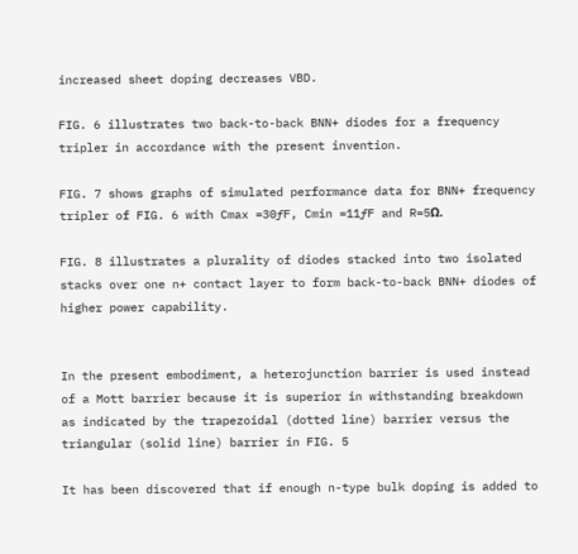increased sheet doping decreases VBD.

FIG. 6 illustrates two back-to-back BNN+ diodes for a frequency tripler in accordance with the present invention.

FIG. 7 shows graphs of simulated performance data for BNN+ frequency tripler of FIG. 6 with Cmax =30ƒF, Cmin =11ƒF and R=5Ω.

FIG. 8 illustrates a plurality of diodes stacked into two isolated stacks over one n+ contact layer to form back-to-back BNN+ diodes of higher power capability.


In the present embodiment, a heterojunction barrier is used instead of a Mott barrier because it is superior in withstanding breakdown as indicated by the trapezoidal (dotted line) barrier versus the triangular (solid line) barrier in FIG. 5

It has been discovered that if enough n-type bulk doping is added to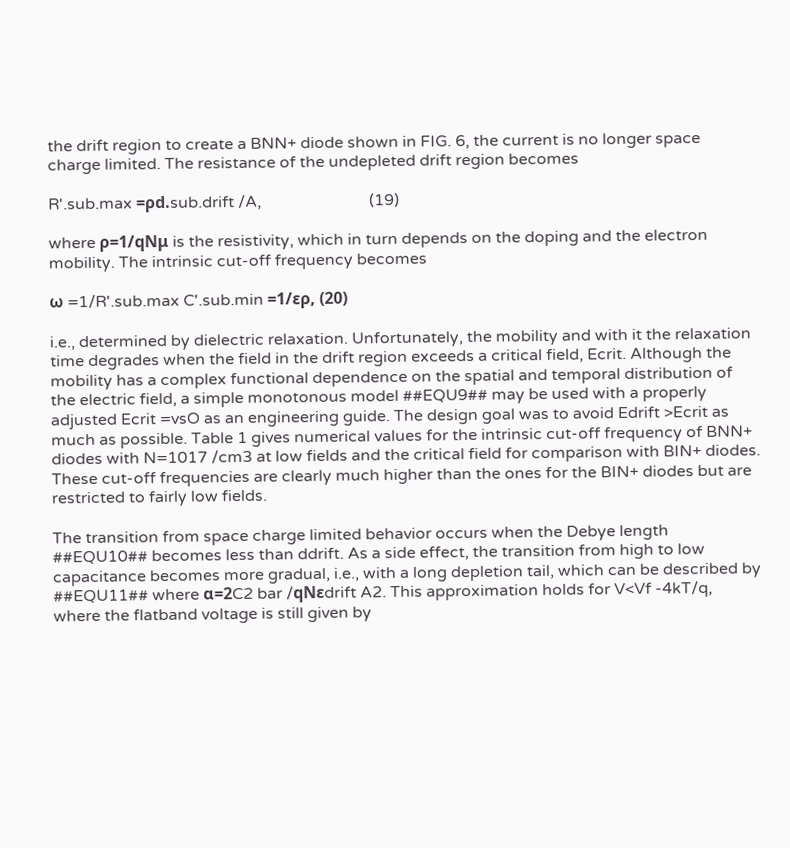the drift region to create a BNN+ diode shown in FIG. 6, the current is no longer space charge limited. The resistance of the undepleted drift region becomes

R'.sub.max =ρd.sub.drift /A,                           (19)

where ρ=1/qNμ is the resistivity, which in turn depends on the doping and the electron mobility. The intrinsic cut-off frequency becomes

ω =1/R'.sub.max C'.sub.min =1/ερ, (20)

i.e., determined by dielectric relaxation. Unfortunately, the mobility and with it the relaxation time degrades when the field in the drift region exceeds a critical field, Ecrit. Although the mobility has a complex functional dependence on the spatial and temporal distribution of the electric field, a simple monotonous model ##EQU9## may be used with a properly adjusted Ecrit =vsO as an engineering guide. The design goal was to avoid Edrift >Ecrit as much as possible. Table 1 gives numerical values for the intrinsic cut-off frequency of BNN+ diodes with N=1017 /cm3 at low fields and the critical field for comparison with BIN+ diodes. These cut-off frequencies are clearly much higher than the ones for the BIN+ diodes but are restricted to fairly low fields.

The transition from space charge limited behavior occurs when the Debye length ##EQU10## becomes less than ddrift. As a side effect, the transition from high to low capacitance becomes more gradual, i.e., with a long depletion tail, which can be described by ##EQU11## where α=2C2 bar /qNεdrift A2. This approximation holds for V<Vf -4kT/q, where the flatband voltage is still given by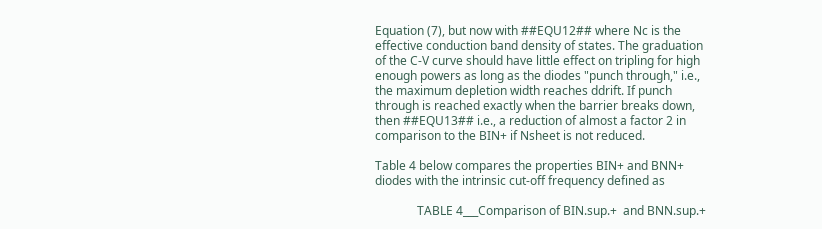Equation (7), but now with ##EQU12## where Nc is the effective conduction band density of states. The graduation of the C-V curve should have little effect on tripling for high enough powers as long as the diodes "punch through," i.e., the maximum depletion width reaches ddrift. If punch through is reached exactly when the barrier breaks down, then ##EQU13## i.e., a reduction of almost a factor 2 in comparison to the BIN+ if Nsheet is not reduced.

Table 4 below compares the properties BIN+ and BNN+ diodes with the intrinsic cut-off frequency defined as

              TABLE 4___Comparison of BIN.sup.+  and BNN.sup.+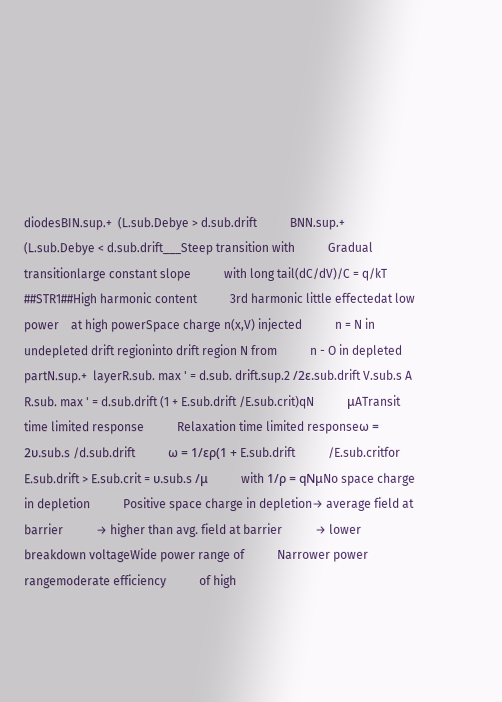diodesBIN.sup.+  (L.sub.Debye > d.sub.drift           BNN.sup.+  (L.sub.Debye < d.sub.drift___Steep transition with           Gradual transitionlarge constant slope           with long tail(dC/dV)/C = q/kT            ##STR1##High harmonic content           3rd harmonic little effectedat low power    at high powerSpace charge n(x,V) injected           n = N in undepleted drift regioninto drift region N from           n - O in depleted partN.sup.+  layerR.sub. max ' = d.sub. drift.sup.2 /2ε.sub.drift V.sub.s A           R.sub. max ' = d.sub.drift (1 + E.sub.drift /E.sub.crit)qN           μATransit time limited response           Relaxation time limited responseω = 2υ.sub.s /d.sub.drift           ω = 1/ερ(1 + E.sub.drift           /E.sub.critfor E.sub.drift > E.sub.crit = υ.sub.s /μ           with 1/ρ = qNμNo space charge in depletion           Positive space charge in depletion→ average field at barrier           → higher than avg. field at barrier           → lower breakdown voltageWide power range of           Narrower power rangemoderate efficiency           of high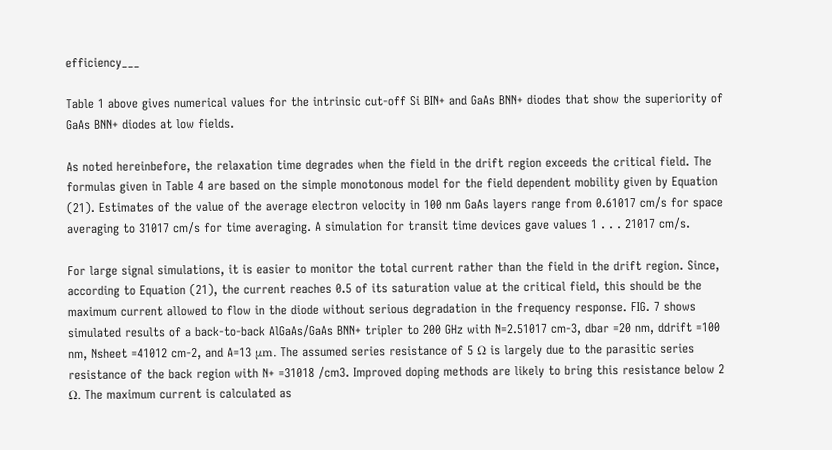efficiency___

Table 1 above gives numerical values for the intrinsic cut-off Si BIN+ and GaAs BNN+ diodes that show the superiority of GaAs BNN+ diodes at low fields.

As noted hereinbefore, the relaxation time degrades when the field in the drift region exceeds the critical field. The formulas given in Table 4 are based on the simple monotonous model for the field dependent mobility given by Equation (21). Estimates of the value of the average electron velocity in 100 nm GaAs layers range from 0.61017 cm/s for space averaging to 31017 cm/s for time averaging. A simulation for transit time devices gave values 1 . . . 21017 cm/s.

For large signal simulations, it is easier to monitor the total current rather than the field in the drift region. Since, according to Equation (21), the current reaches 0.5 of its saturation value at the critical field, this should be the maximum current allowed to flow in the diode without serious degradation in the frequency response. FIG. 7 shows simulated results of a back-to-back AlGaAs/GaAs BNN+ tripler to 200 GHz with N=2.51017 cm-3, dbar =20 nm, ddrift =100 nm, Nsheet =41012 cm-2, and A=13 μm. The assumed series resistance of 5 Ω is largely due to the parasitic series resistance of the back region with N+ =31018 /cm3. Improved doping methods are likely to bring this resistance below 2 Ω. The maximum current is calculated as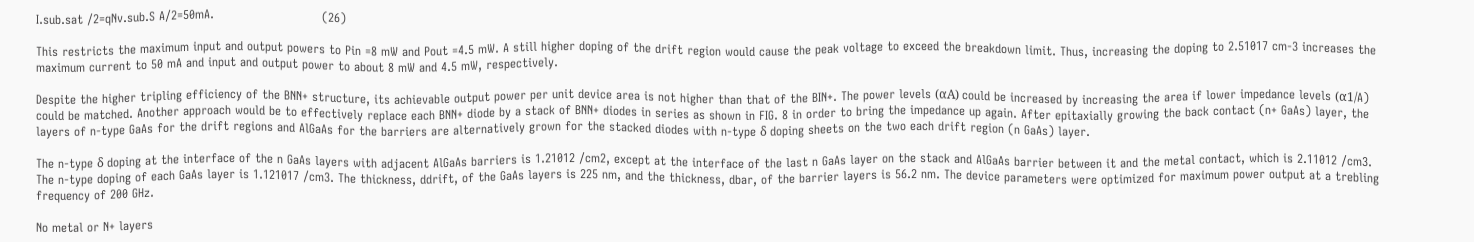I.sub.sat /2=qNv.sub.S A/2=50mA.                           (26)

This restricts the maximum input and output powers to Pin =8 mW and Pout =4.5 mW. A still higher doping of the drift region would cause the peak voltage to exceed the breakdown limit. Thus, increasing the doping to 2.51017 cm-3 increases the maximum current to 50 mA and input and output power to about 8 mW and 4.5 mW, respectively.

Despite the higher tripling efficiency of the BNN+ structure, its achievable output power per unit device area is not higher than that of the BIN+. The power levels (αA) could be increased by increasing the area if lower impedance levels (α1/A) could be matched. Another approach would be to effectively replace each BNN+ diode by a stack of BNN+ diodes in series as shown in FIG. 8 in order to bring the impedance up again. After epitaxially growing the back contact (n+ GaAs) layer, the layers of n-type GaAs for the drift regions and AlGaAs for the barriers are alternatively grown for the stacked diodes with n-type δ doping sheets on the two each drift region (n GaAs) layer.

The n-type δ doping at the interface of the n GaAs layers with adjacent AlGaAs barriers is 1.21012 /cm2, except at the interface of the last n GaAs layer on the stack and AlGaAs barrier between it and the metal contact, which is 2.11012 /cm3. The n-type doping of each GaAs layer is 1.121017 /cm3. The thickness, ddrift, of the GaAs layers is 225 nm, and the thickness, dbar, of the barrier layers is 56.2 nm. The device parameters were optimized for maximum power output at a trebling frequency of 200 GHz.

No metal or N+ layers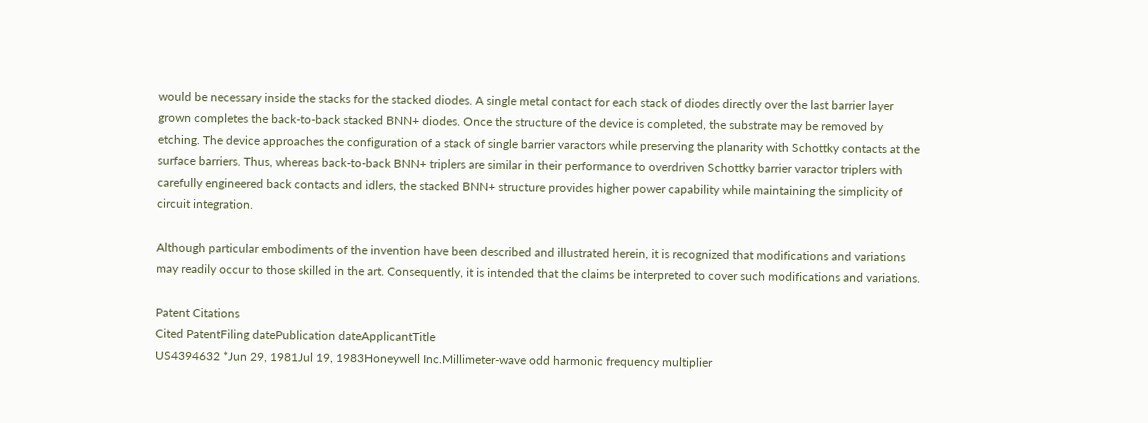would be necessary inside the stacks for the stacked diodes. A single metal contact for each stack of diodes directly over the last barrier layer grown completes the back-to-back stacked BNN+ diodes. Once the structure of the device is completed, the substrate may be removed by etching. The device approaches the configuration of a stack of single barrier varactors while preserving the planarity with Schottky contacts at the surface barriers. Thus, whereas back-to-back BNN+ triplers are similar in their performance to overdriven Schottky barrier varactor triplers with carefully engineered back contacts and idlers, the stacked BNN+ structure provides higher power capability while maintaining the simplicity of circuit integration.

Although particular embodiments of the invention have been described and illustrated herein, it is recognized that modifications and variations may readily occur to those skilled in the art. Consequently, it is intended that the claims be interpreted to cover such modifications and variations.

Patent Citations
Cited PatentFiling datePublication dateApplicantTitle
US4394632 *Jun 29, 1981Jul 19, 1983Honeywell Inc.Millimeter-wave odd harmonic frequency multiplier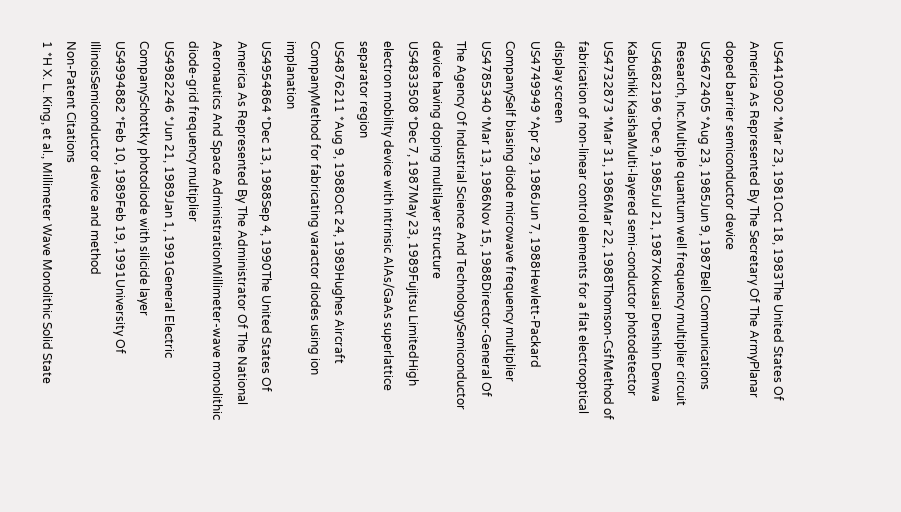US4410902 *Mar 23, 1981Oct 18, 1983The United States Of America As Represented By The Secretary Of The ArmyPlanar doped barrier semiconductor device
US4672405 *Aug 23, 1985Jun 9, 1987Bell Communications Research, Inc.Multiple quantum well frequency multiplier circuit
US4682196 *Dec 9, 1985Jul 21, 1987Kokusai Denshin Denwa Kabushiki KaishaMulti-layered semi-conductor photodetector
US4732873 *Mar 31, 1986Mar 22, 1988Thomson-CsfMethod of fabrication of non-linear control elements for a flat electrooptical display screen
US4749949 *Apr 29, 1986Jun 7, 1988Hewlett-Packard CompanySelf biasing diode microwave frequency multiplier
US4785340 *Mar 13, 1986Nov 15, 1988Director-General Of The Agency Of Industrial Science And TechnologySemiconductor device having doping multilayer structure
US4833508 *Dec 7, 1987May 23, 1989Fujitsu LimitedHigh electron mobility device with intrinsic AlAs/GaAs superlattice separator region
US4876211 *Aug 9, 1988Oct 24, 1989Hughes Aircraft CompanyMethod for fabricating varactor diodes using ion implanation
US4954864 *Dec 13, 1988Sep 4, 1990The United States Of America As Represented By The Administrator Of The National Aeronautics And Space AdministrationMillimeter-wave monolithic diode-grid frequency multiplier
US4982246 *Jun 21, 1989Jan 1, 1991General Electric CompanySchottky photodiode with silicide layer
US4994882 *Feb 10, 1989Feb 19, 1991University Of IllinoisSemiconductor device and method
Non-Patent Citations
1 *H X. L. King, et al., Millimeter Wave Monolithic Solid State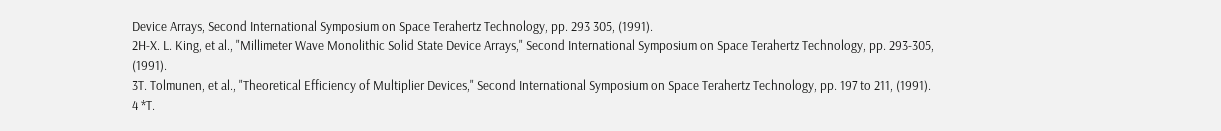Device Arrays, Second International Symposium on Space Terahertz Technology, pp. 293 305, (1991).
2H-X. L. King, et al., "Millimeter Wave Monolithic Solid State Device Arrays," Second International Symposium on Space Terahertz Technology, pp. 293-305, (1991).
3T. Tolmunen, et al., "Theoretical Efficiency of Multiplier Devices," Second International Symposium on Space Terahertz Technology, pp. 197 to 211, (1991).
4 *T.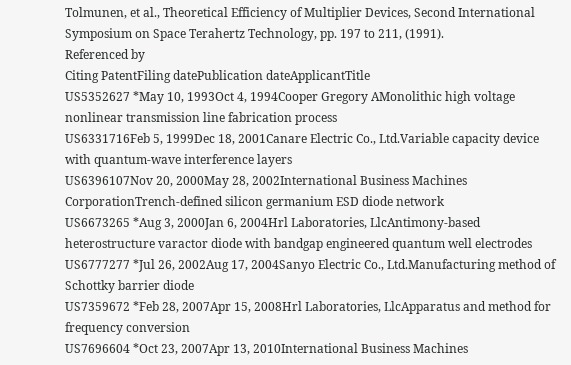Tolmunen, et al., Theoretical Efficiency of Multiplier Devices, Second International Symposium on Space Terahertz Technology, pp. 197 to 211, (1991).
Referenced by
Citing PatentFiling datePublication dateApplicantTitle
US5352627 *May 10, 1993Oct 4, 1994Cooper Gregory AMonolithic high voltage nonlinear transmission line fabrication process
US6331716Feb 5, 1999Dec 18, 2001Canare Electric Co., Ltd.Variable capacity device with quantum-wave interference layers
US6396107Nov 20, 2000May 28, 2002International Business Machines CorporationTrench-defined silicon germanium ESD diode network
US6673265 *Aug 3, 2000Jan 6, 2004Hrl Laboratories, LlcAntimony-based heterostructure varactor diode with bandgap engineered quantum well electrodes
US6777277 *Jul 26, 2002Aug 17, 2004Sanyo Electric Co., Ltd.Manufacturing method of Schottky barrier diode
US7359672 *Feb 28, 2007Apr 15, 2008Hrl Laboratories, LlcApparatus and method for frequency conversion
US7696604 *Oct 23, 2007Apr 13, 2010International Business Machines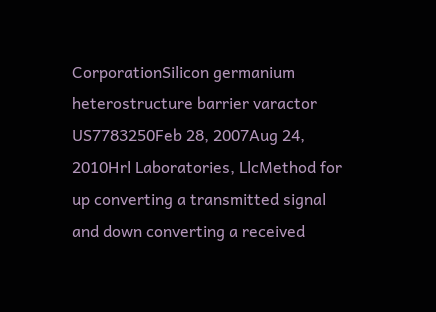CorporationSilicon germanium heterostructure barrier varactor
US7783250Feb 28, 2007Aug 24, 2010Hrl Laboratories, LlcMethod for up converting a transmitted signal and down converting a received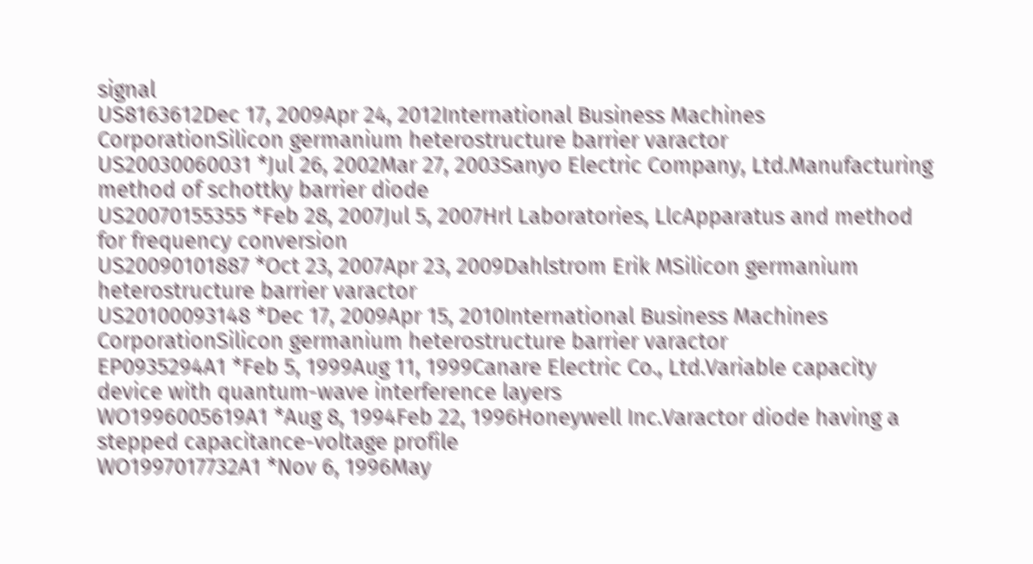signal
US8163612Dec 17, 2009Apr 24, 2012International Business Machines CorporationSilicon germanium heterostructure barrier varactor
US20030060031 *Jul 26, 2002Mar 27, 2003Sanyo Electric Company, Ltd.Manufacturing method of schottky barrier diode
US20070155355 *Feb 28, 2007Jul 5, 2007Hrl Laboratories, LlcApparatus and method for frequency conversion
US20090101887 *Oct 23, 2007Apr 23, 2009Dahlstrom Erik MSilicon germanium heterostructure barrier varactor
US20100093148 *Dec 17, 2009Apr 15, 2010International Business Machines CorporationSilicon germanium heterostructure barrier varactor
EP0935294A1 *Feb 5, 1999Aug 11, 1999Canare Electric Co., Ltd.Variable capacity device with quantum-wave interference layers
WO1996005619A1 *Aug 8, 1994Feb 22, 1996Honeywell Inc.Varactor diode having a stepped capacitance-voltage profile
WO1997017732A1 *Nov 6, 1996May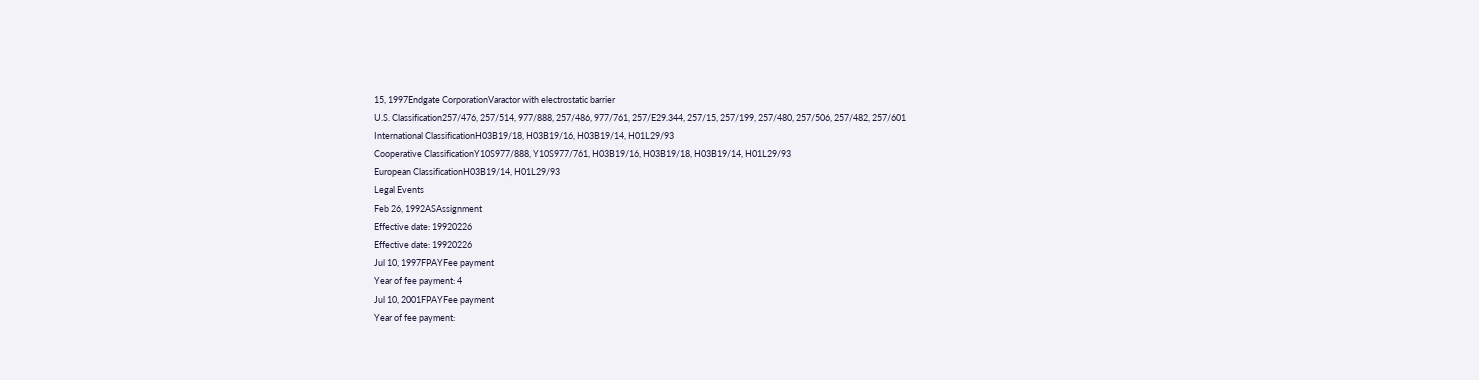15, 1997Endgate CorporationVaractor with electrostatic barrier
U.S. Classification257/476, 257/514, 977/888, 257/486, 977/761, 257/E29.344, 257/15, 257/199, 257/480, 257/506, 257/482, 257/601
International ClassificationH03B19/18, H03B19/16, H03B19/14, H01L29/93
Cooperative ClassificationY10S977/888, Y10S977/761, H03B19/16, H03B19/18, H03B19/14, H01L29/93
European ClassificationH03B19/14, H01L29/93
Legal Events
Feb 26, 1992ASAssignment
Effective date: 19920226
Effective date: 19920226
Jul 10, 1997FPAYFee payment
Year of fee payment: 4
Jul 10, 2001FPAYFee payment
Year of fee payment: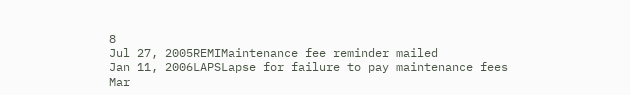8
Jul 27, 2005REMIMaintenance fee reminder mailed
Jan 11, 2006LAPSLapse for failure to pay maintenance fees
Mar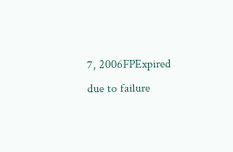7, 2006FPExpired due to failure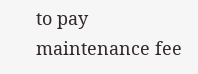to pay maintenance fee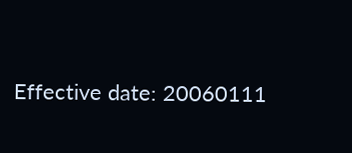Effective date: 20060111